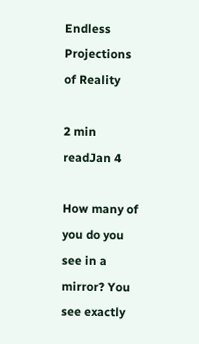Endless Projections of Reality

2 min readJan 4

How many of you do you see in a mirror? You see exactly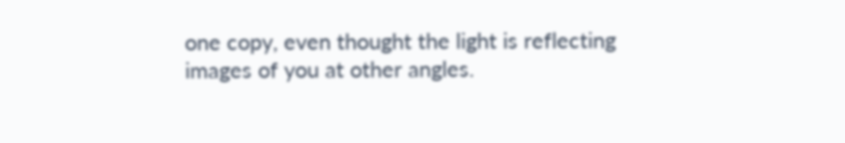one copy, even thought the light is reflecting images of you at other angles.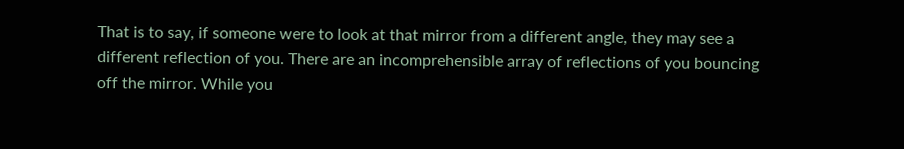That is to say, if someone were to look at that mirror from a different angle, they may see a different reflection of you. There are an incomprehensible array of reflections of you bouncing off the mirror. While you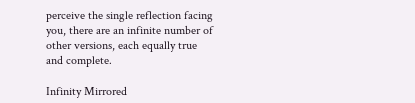perceive the single reflection facing you, there are an infinite number of other versions, each equally true and complete.

Infinity Mirrored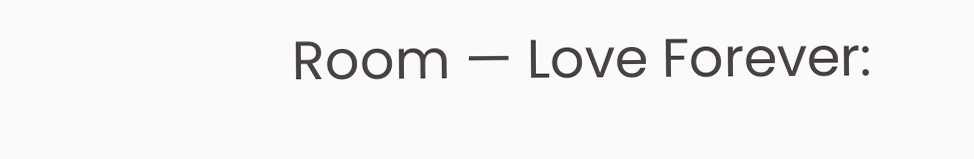Room — Love Forever: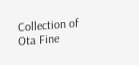Collection of Ota Fine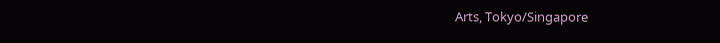Arts, Tokyo/Singapore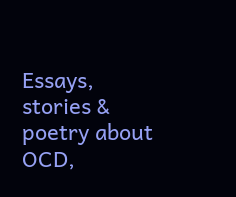Essays, stories & poetry about OCD,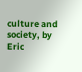culture and society, by Eric